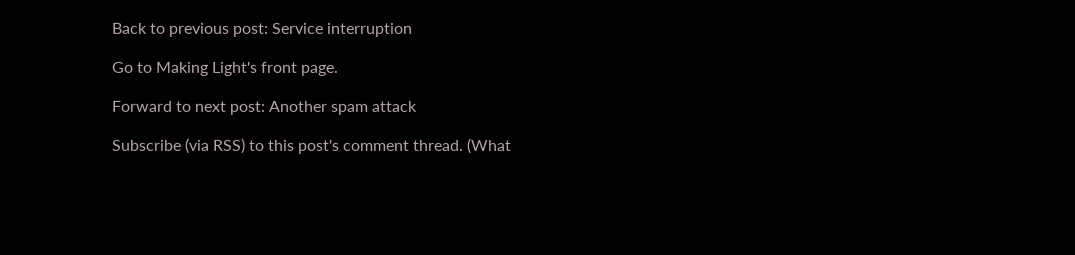Back to previous post: Service interruption

Go to Making Light's front page.

Forward to next post: Another spam attack

Subscribe (via RSS) to this post's comment thread. (What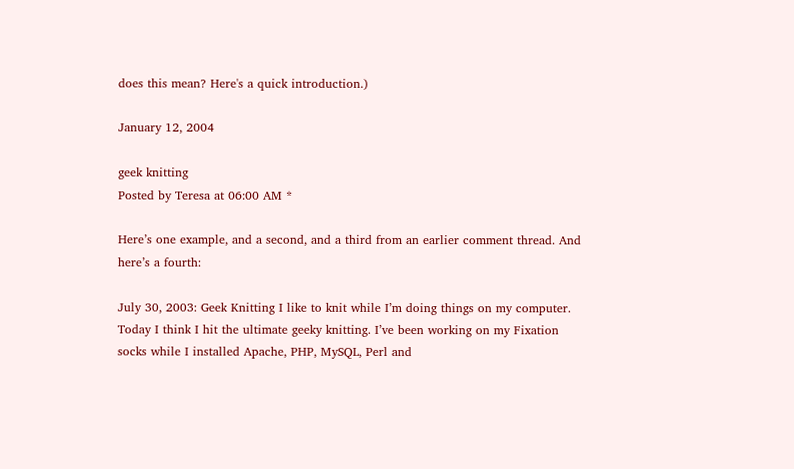does this mean? Here's a quick introduction.)

January 12, 2004

geek knitting
Posted by Teresa at 06:00 AM *

Here’s one example, and a second, and a third from an earlier comment thread. And here’s a fourth:

July 30, 2003: Geek Knitting I like to knit while I’m doing things on my computer. Today I think I hit the ultimate geeky knitting. I’ve been working on my Fixation socks while I installed Apache, PHP, MySQL, Perl and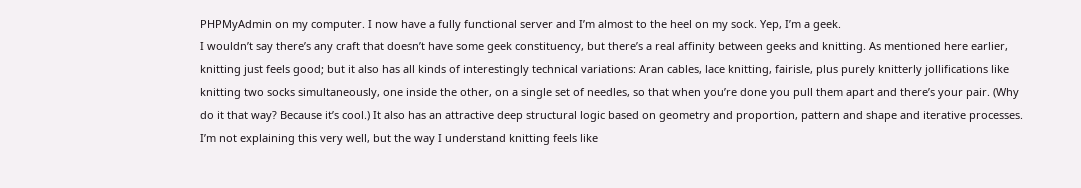PHPMyAdmin on my computer. I now have a fully functional server and I’m almost to the heel on my sock. Yep, I’m a geek.
I wouldn’t say there’s any craft that doesn’t have some geek constituency, but there’s a real affinity between geeks and knitting. As mentioned here earlier, knitting just feels good; but it also has all kinds of interestingly technical variations: Aran cables, lace knitting, fairisle, plus purely knitterly jollifications like knitting two socks simultaneously, one inside the other, on a single set of needles, so that when you’re done you pull them apart and there’s your pair. (Why do it that way? Because it’s cool.) It also has an attractive deep structural logic based on geometry and proportion, pattern and shape and iterative processes. I’m not explaining this very well, but the way I understand knitting feels like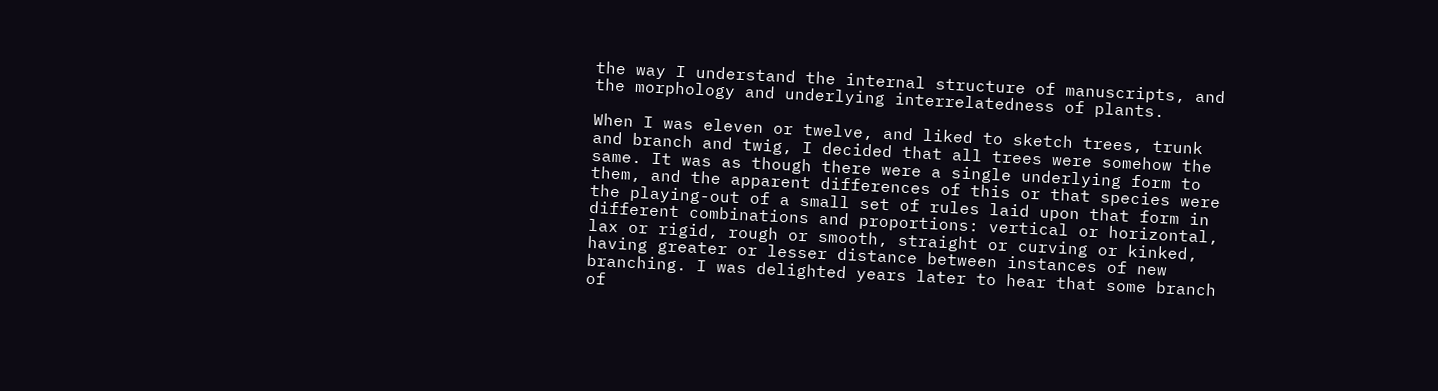the way I understand the internal structure of manuscripts, and the morphology and underlying interrelatedness of plants.

When I was eleven or twelve, and liked to sketch trees, trunk and branch and twig, I decided that all trees were somehow the same. It was as though there were a single underlying form to them, and the apparent differences of this or that species were the playing-out of a small set of rules laid upon that form in different combinations and proportions: vertical or horizontal, lax or rigid, rough or smooth, straight or curving or kinked, having greater or lesser distance between instances of new branching. I was delighted years later to hear that some branch of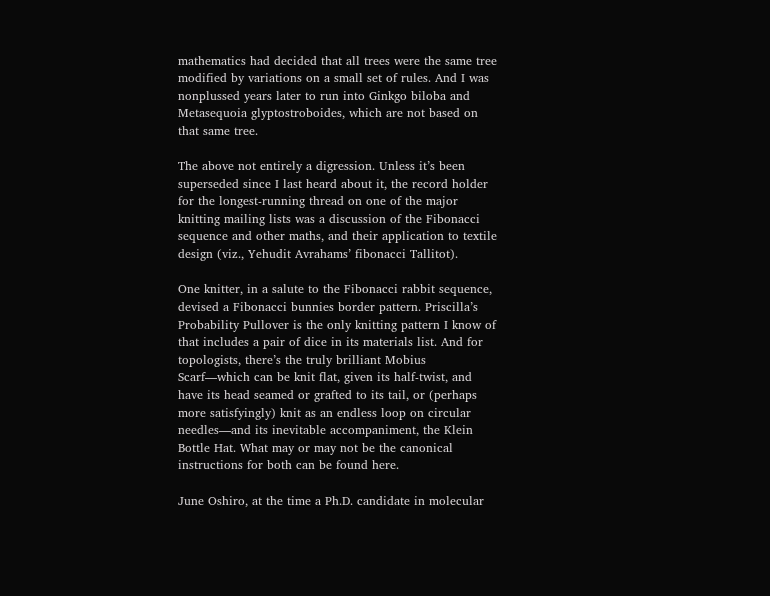mathematics had decided that all trees were the same tree modified by variations on a small set of rules. And I was nonplussed years later to run into Ginkgo biloba and Metasequoia glyptostroboides, which are not based on that same tree.

The above not entirely a digression. Unless it’s been superseded since I last heard about it, the record holder for the longest-running thread on one of the major knitting mailing lists was a discussion of the Fibonacci sequence and other maths, and their application to textile design (viz., Yehudit Avrahams’ fibonacci Tallitot).

One knitter, in a salute to the Fibonacci rabbit sequence, devised a Fibonacci bunnies border pattern. Priscilla’s Probability Pullover is the only knitting pattern I know of that includes a pair of dice in its materials list. And for topologists, there’s the truly brilliant Mobius Scarf—which can be knit flat, given its half-twist, and have its head seamed or grafted to its tail, or (perhaps more satisfyingly) knit as an endless loop on circular needles—and its inevitable accompaniment, the Klein Bottle Hat. What may or may not be the canonical instructions for both can be found here.

June Oshiro, at the time a Ph.D. candidate in molecular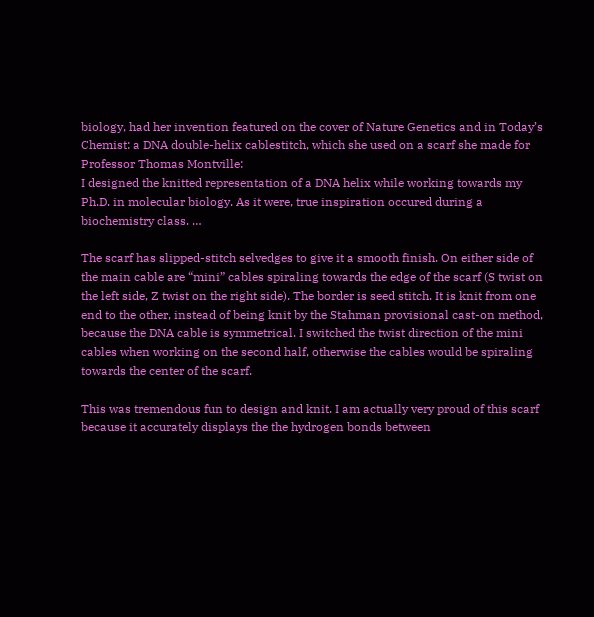biology, had her invention featured on the cover of Nature Genetics and in Today’s Chemist: a DNA double-helix cablestitch, which she used on a scarf she made for Professor Thomas Montville:
I designed the knitted representation of a DNA helix while working towards my Ph.D. in molecular biology. As it were, true inspiration occured during a biochemistry class. …

The scarf has slipped-stitch selvedges to give it a smooth finish. On either side of the main cable are “mini” cables spiraling towards the edge of the scarf (S twist on the left side, Z twist on the right side). The border is seed stitch. It is knit from one end to the other, instead of being knit by the Stahman provisional cast-on method, because the DNA cable is symmetrical. I switched the twist direction of the mini cables when working on the second half, otherwise the cables would be spiraling towards the center of the scarf.

This was tremendous fun to design and knit. I am actually very proud of this scarf because it accurately displays the the hydrogen bonds between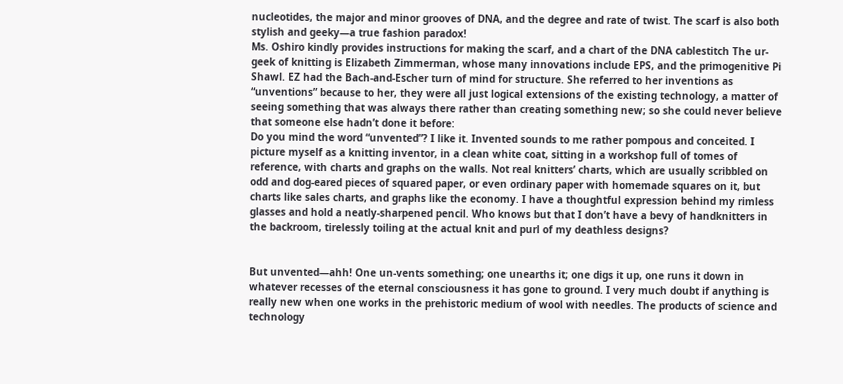nucleotides, the major and minor grooves of DNA, and the degree and rate of twist. The scarf is also both stylish and geeky—a true fashion paradox!
Ms. Oshiro kindly provides instructions for making the scarf, and a chart of the DNA cablestitch The ur-geek of knitting is Elizabeth Zimmerman, whose many innovations include EPS, and the primogenitive Pi Shawl. EZ had the Bach-and-Escher turn of mind for structure. She referred to her inventions as “unventions” because to her, they were all just logical extensions of the existing technology, a matter of seeing something that was always there rather than creating something new; so she could never believe that someone else hadn’t done it before:
Do you mind the word “unvented”? I like it. Invented sounds to me rather pompous and conceited. I picture myself as a knitting inventor, in a clean white coat, sitting in a workshop full of tomes of reference, with charts and graphs on the walls. Not real knitters’ charts, which are usually scribbled on odd and dog-eared pieces of squared paper, or even ordinary paper with homemade squares on it, but charts like sales charts, and graphs like the economy. I have a thoughtful expression behind my rimless glasses and hold a neatly-sharpened pencil. Who knows but that I don’t have a bevy of handknitters in the backroom, tirelessly toiling at the actual knit and purl of my deathless designs?


But unvented—ahh! One un-vents something; one unearths it; one digs it up, one runs it down in whatever recesses of the eternal consciousness it has gone to ground. I very much doubt if anything is really new when one works in the prehistoric medium of wool with needles. The products of science and technology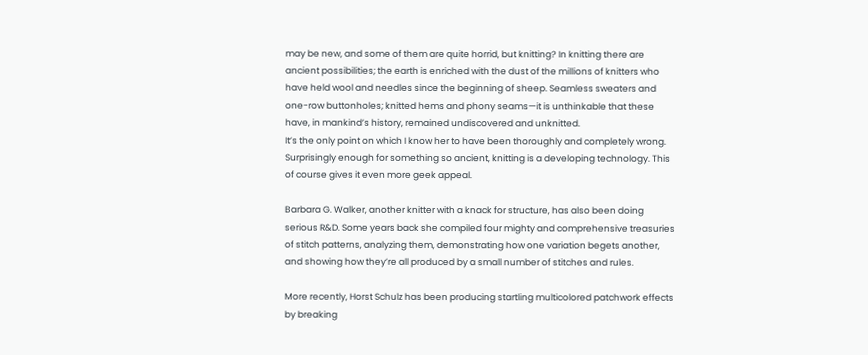may be new, and some of them are quite horrid, but knitting? In knitting there are ancient possibilities; the earth is enriched with the dust of the millions of knitters who have held wool and needles since the beginning of sheep. Seamless sweaters and one-row buttonholes; knitted hems and phony seams—it is unthinkable that these have, in mankind’s history, remained undiscovered and unknitted.
It’s the only point on which I know her to have been thoroughly and completely wrong. Surprisingly enough for something so ancient, knitting is a developing technology. This of course gives it even more geek appeal.

Barbara G. Walker, another knitter with a knack for structure, has also been doing serious R&D. Some years back she compiled four mighty and comprehensive treasuries of stitch patterns, analyzing them, demonstrating how one variation begets another, and showing how they’re all produced by a small number of stitches and rules.

More recently, Horst Schulz has been producing startling multicolored patchwork effects by breaking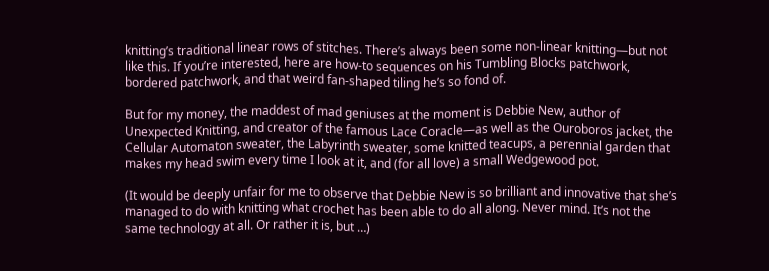knitting’s traditional linear rows of stitches. There’s always been some non-linear knitting—but not like this. If you’re interested, here are how-to sequences on his Tumbling Blocks patchwork, bordered patchwork, and that weird fan-shaped tiling he’s so fond of.

But for my money, the maddest of mad geniuses at the moment is Debbie New, author of Unexpected Knitting, and creator of the famous Lace Coracle—as well as the Ouroboros jacket, the Cellular Automaton sweater, the Labyrinth sweater, some knitted teacups, a perennial garden that makes my head swim every time I look at it, and (for all love) a small Wedgewood pot.

(It would be deeply unfair for me to observe that Debbie New is so brilliant and innovative that she’s managed to do with knitting what crochet has been able to do all along. Never mind. It’s not the same technology at all. Or rather it is, but …)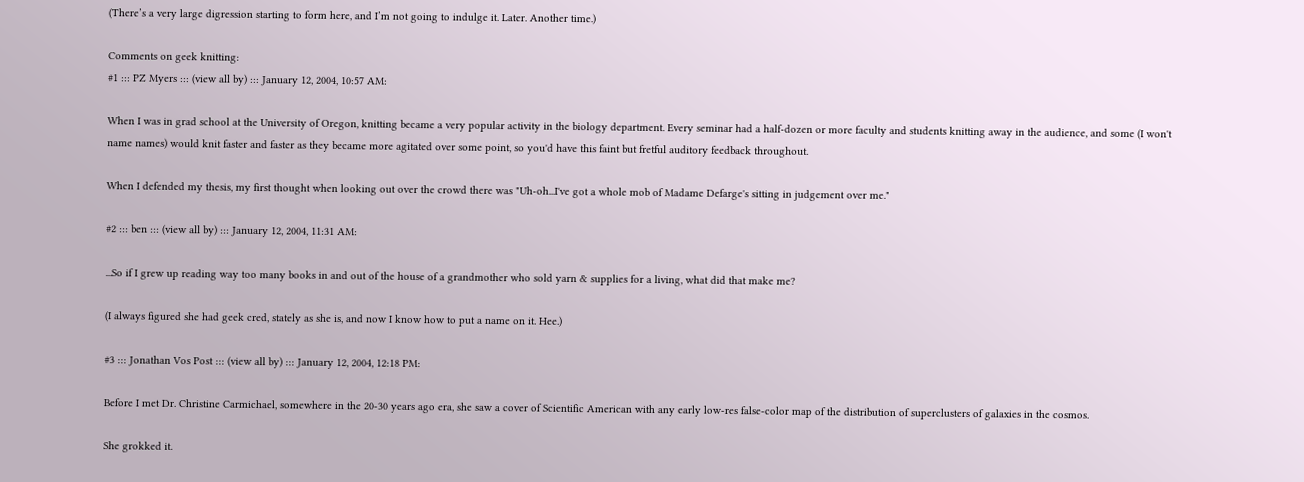(There’s a very large digression starting to form here, and I’m not going to indulge it. Later. Another time.)

Comments on geek knitting:
#1 ::: PZ Myers ::: (view all by) ::: January 12, 2004, 10:57 AM:

When I was in grad school at the University of Oregon, knitting became a very popular activity in the biology department. Every seminar had a half-dozen or more faculty and students knitting away in the audience, and some (I won't name names) would knit faster and faster as they became more agitated over some point, so you'd have this faint but fretful auditory feedback throughout.

When I defended my thesis, my first thought when looking out over the crowd there was "Uh-oh...I've got a whole mob of Madame Defarge's sitting in judgement over me."

#2 ::: ben ::: (view all by) ::: January 12, 2004, 11:31 AM:

...So if I grew up reading way too many books in and out of the house of a grandmother who sold yarn & supplies for a living, what did that make me?

(I always figured she had geek cred, stately as she is, and now I know how to put a name on it. Hee.)

#3 ::: Jonathan Vos Post ::: (view all by) ::: January 12, 2004, 12:18 PM:

Before I met Dr. Christine Carmichael, somewhere in the 20-30 years ago era, she saw a cover of Scientific American with any early low-res false-color map of the distribution of superclusters of galaxies in the cosmos.

She grokked it.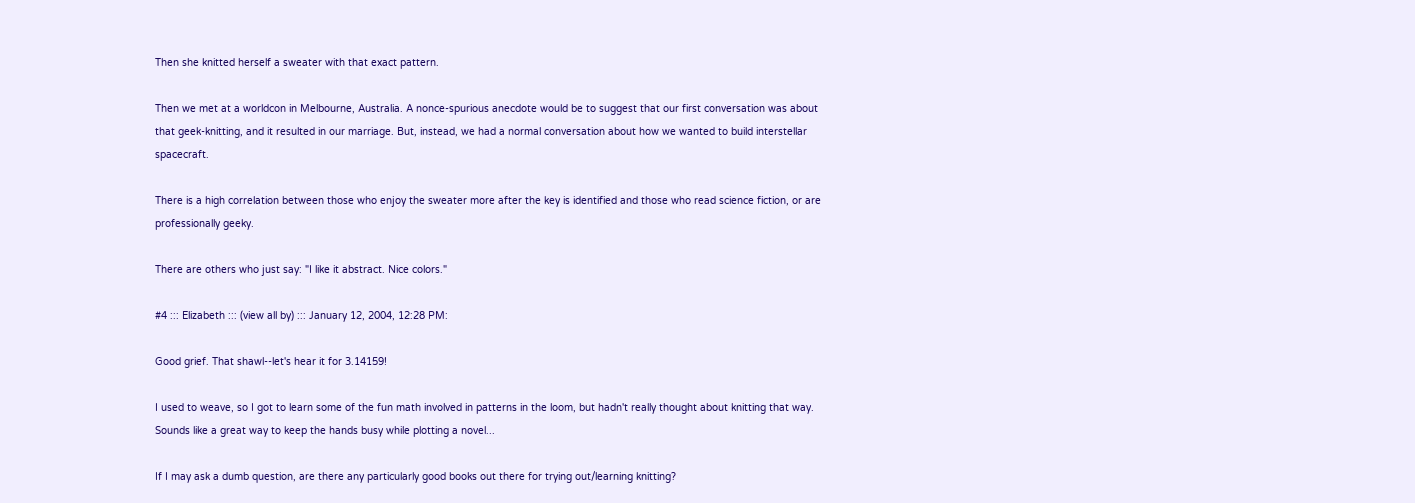Then she knitted herself a sweater with that exact pattern.

Then we met at a worldcon in Melbourne, Australia. A nonce-spurious anecdote would be to suggest that our first conversation was about that geek-knitting, and it resulted in our marriage. But, instead, we had a normal conversation about how we wanted to build interstellar spacecraft.

There is a high correlation between those who enjoy the sweater more after the key is identified and those who read science fiction, or are professionally geeky.

There are others who just say: "I like it abstract. Nice colors."

#4 ::: Elizabeth ::: (view all by) ::: January 12, 2004, 12:28 PM:

Good grief. That shawl--let's hear it for 3.14159!

I used to weave, so I got to learn some of the fun math involved in patterns in the loom, but hadn't really thought about knitting that way. Sounds like a great way to keep the hands busy while plotting a novel...

If I may ask a dumb question, are there any particularly good books out there for trying out/learning knitting?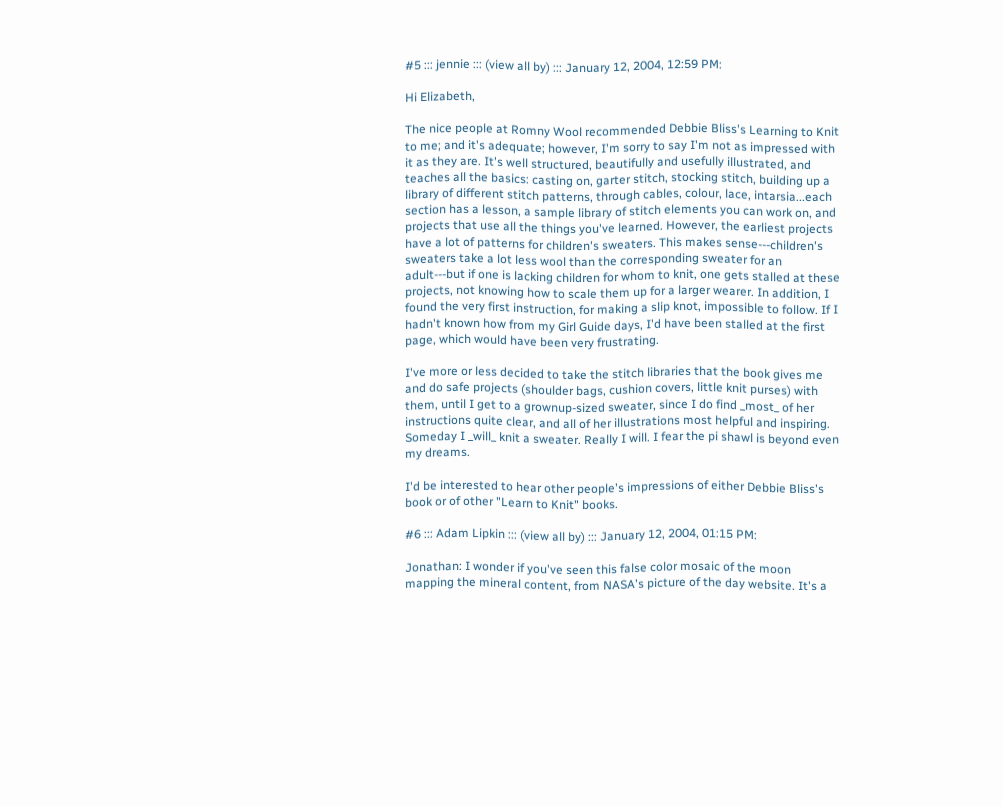#5 ::: jennie ::: (view all by) ::: January 12, 2004, 12:59 PM:

Hi Elizabeth,

The nice people at Romny Wool recommended Debbie Bliss's Learning to Knit to me; and it's adequate; however, I'm sorry to say I'm not as impressed with it as they are. It's well structured, beautifully and usefully illustrated, and teaches all the basics: casting on, garter stitch, stocking stitch, building up a library of different stitch patterns, through cables, colour, lace, intarsia...each section has a lesson, a sample library of stitch elements you can work on, and projects that use all the things you've learned. However, the earliest projects have a lot of patterns for children's sweaters. This makes sense---children's sweaters take a lot less wool than the corresponding sweater for an adult---but if one is lacking children for whom to knit, one gets stalled at these projects, not knowing how to scale them up for a larger wearer. In addition, I found the very first instruction, for making a slip knot, impossible to follow. If I hadn't known how from my Girl Guide days, I'd have been stalled at the first page, which would have been very frustrating.

I've more or less decided to take the stitch libraries that the book gives me and do safe projects (shoulder bags, cushion covers, little knit purses) with them, until I get to a grownup-sized sweater, since I do find _most_ of her instructions quite clear, and all of her illustrations most helpful and inspiring. Someday I _will_ knit a sweater. Really I will. I fear the pi shawl is beyond even my dreams.

I'd be interested to hear other people's impressions of either Debbie Bliss's book or of other "Learn to Knit" books.

#6 ::: Adam Lipkin ::: (view all by) ::: January 12, 2004, 01:15 PM:

Jonathan: I wonder if you've seen this false color mosaic of the moon mapping the mineral content, from NASA's picture of the day website. It's a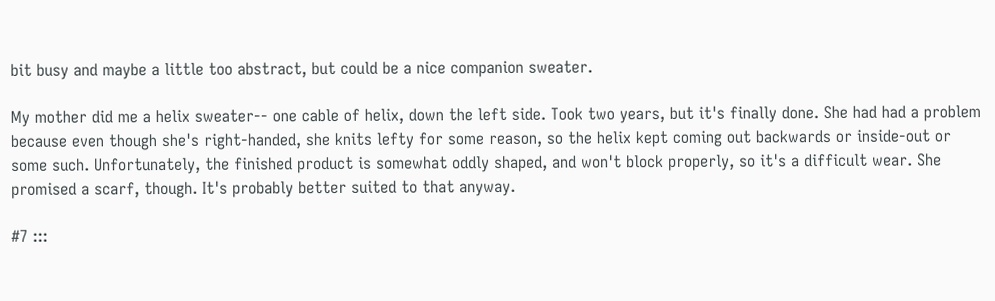bit busy and maybe a little too abstract, but could be a nice companion sweater.

My mother did me a helix sweater-- one cable of helix, down the left side. Took two years, but it's finally done. She had had a problem because even though she's right-handed, she knits lefty for some reason, so the helix kept coming out backwards or inside-out or some such. Unfortunately, the finished product is somewhat oddly shaped, and won't block properly, so it's a difficult wear. She promised a scarf, though. It's probably better suited to that anyway.

#7 :::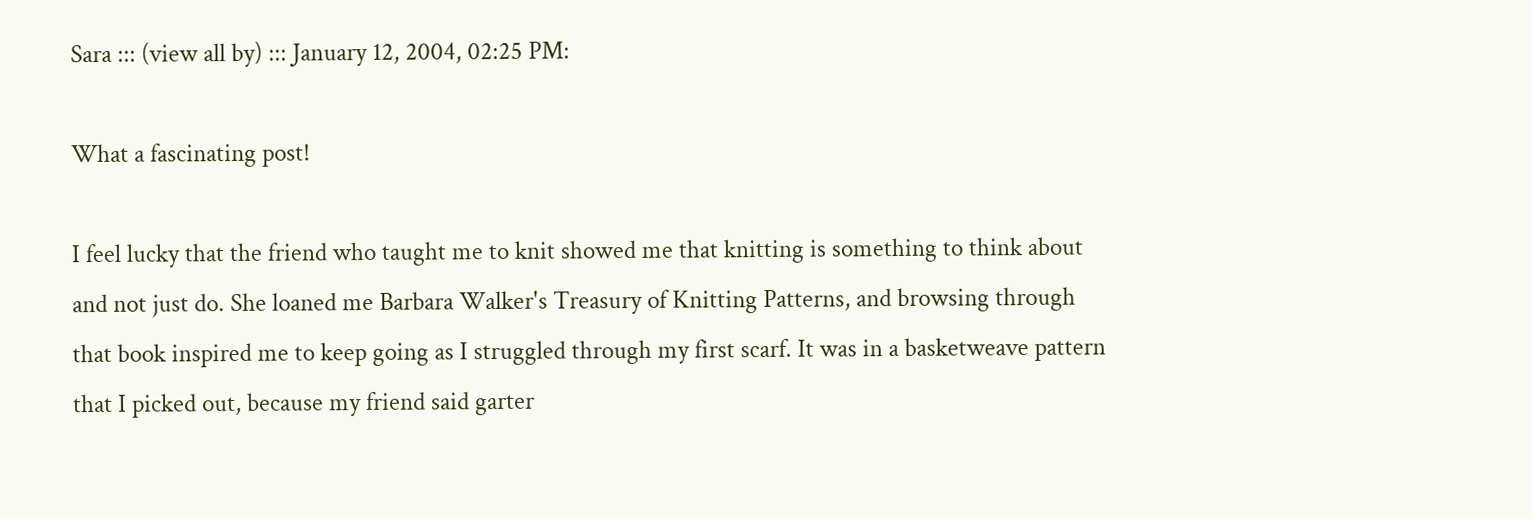Sara ::: (view all by) ::: January 12, 2004, 02:25 PM:

What a fascinating post!

I feel lucky that the friend who taught me to knit showed me that knitting is something to think about and not just do. She loaned me Barbara Walker's Treasury of Knitting Patterns, and browsing through that book inspired me to keep going as I struggled through my first scarf. It was in a basketweave pattern that I picked out, because my friend said garter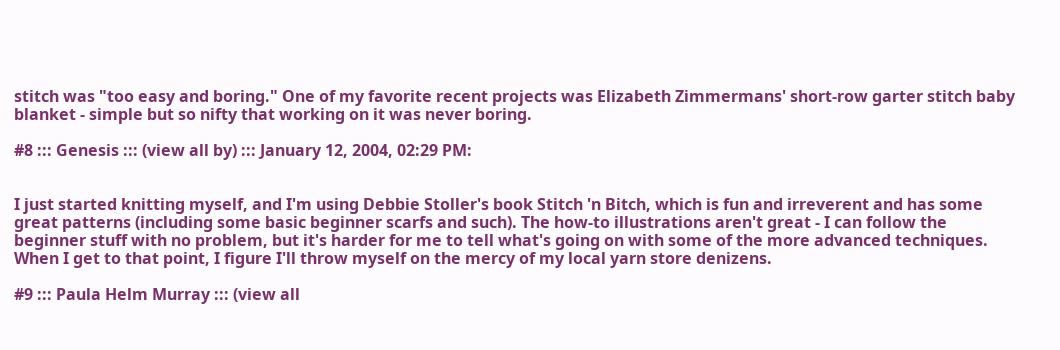stitch was "too easy and boring." One of my favorite recent projects was Elizabeth Zimmermans' short-row garter stitch baby blanket - simple but so nifty that working on it was never boring.

#8 ::: Genesis ::: (view all by) ::: January 12, 2004, 02:29 PM:


I just started knitting myself, and I'm using Debbie Stoller's book Stitch 'n Bitch, which is fun and irreverent and has some great patterns (including some basic beginner scarfs and such). The how-to illustrations aren't great - I can follow the beginner stuff with no problem, but it's harder for me to tell what's going on with some of the more advanced techniques. When I get to that point, I figure I'll throw myself on the mercy of my local yarn store denizens.

#9 ::: Paula Helm Murray ::: (view all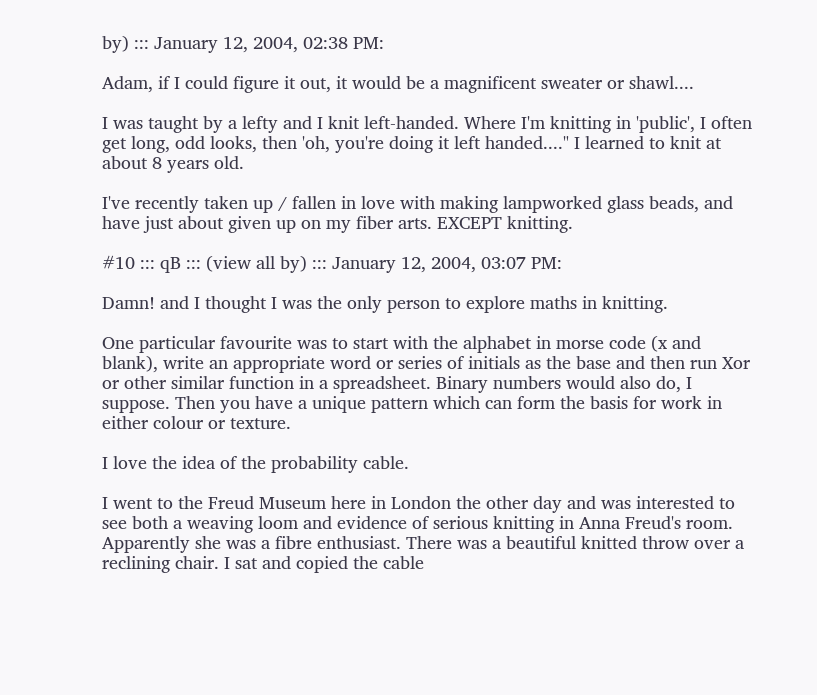by) ::: January 12, 2004, 02:38 PM:

Adam, if I could figure it out, it would be a magnificent sweater or shawl....

I was taught by a lefty and I knit left-handed. Where I'm knitting in 'public', I often get long, odd looks, then 'oh, you're doing it left handed...." I learned to knit at about 8 years old.

I've recently taken up / fallen in love with making lampworked glass beads, and have just about given up on my fiber arts. EXCEPT knitting.

#10 ::: qB ::: (view all by) ::: January 12, 2004, 03:07 PM:

Damn! and I thought I was the only person to explore maths in knitting.

One particular favourite was to start with the alphabet in morse code (x and blank), write an appropriate word or series of initials as the base and then run Xor or other similar function in a spreadsheet. Binary numbers would also do, I suppose. Then you have a unique pattern which can form the basis for work in either colour or texture.

I love the idea of the probability cable.

I went to the Freud Museum here in London the other day and was interested to see both a weaving loom and evidence of serious knitting in Anna Freud's room. Apparently she was a fibre enthusiast. There was a beautiful knitted throw over a reclining chair. I sat and copied the cable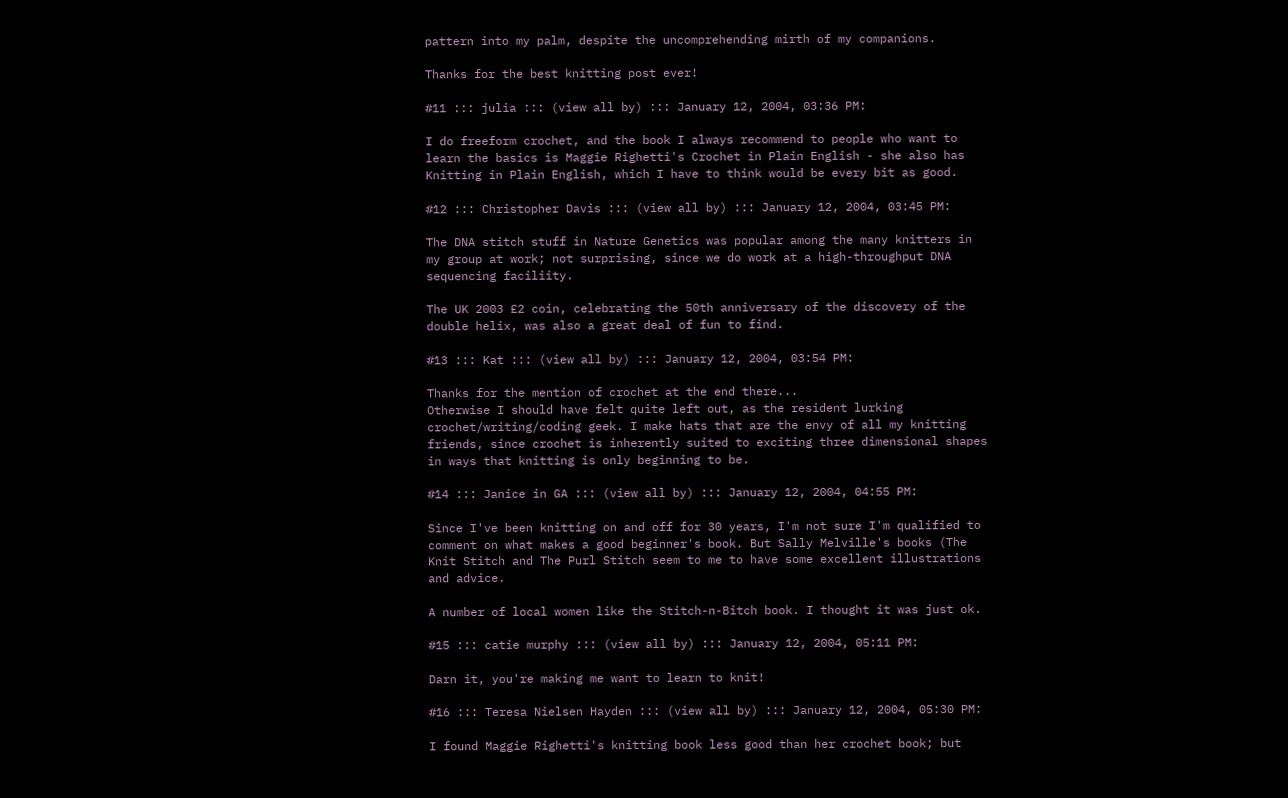pattern into my palm, despite the uncomprehending mirth of my companions.

Thanks for the best knitting post ever!

#11 ::: julia ::: (view all by) ::: January 12, 2004, 03:36 PM:

I do freeform crochet, and the book I always recommend to people who want to learn the basics is Maggie Righetti's Crochet in Plain English - she also has Knitting in Plain English, which I have to think would be every bit as good.

#12 ::: Christopher Davis ::: (view all by) ::: January 12, 2004, 03:45 PM:

The DNA stitch stuff in Nature Genetics was popular among the many knitters in my group at work; not surprising, since we do work at a high-throughput DNA sequencing faciliity.

The UK 2003 £2 coin, celebrating the 50th anniversary of the discovery of the double helix, was also a great deal of fun to find.

#13 ::: Kat ::: (view all by) ::: January 12, 2004, 03:54 PM:

Thanks for the mention of crochet at the end there...
Otherwise I should have felt quite left out, as the resident lurking crochet/writing/coding geek. I make hats that are the envy of all my knitting friends, since crochet is inherently suited to exciting three dimensional shapes in ways that knitting is only beginning to be.

#14 ::: Janice in GA ::: (view all by) ::: January 12, 2004, 04:55 PM:

Since I've been knitting on and off for 30 years, I'm not sure I'm qualified to comment on what makes a good beginner's book. But Sally Melville's books (The Knit Stitch and The Purl Stitch seem to me to have some excellent illustrations and advice.

A number of local women like the Stitch-n-Bitch book. I thought it was just ok.

#15 ::: catie murphy ::: (view all by) ::: January 12, 2004, 05:11 PM:

Darn it, you're making me want to learn to knit!

#16 ::: Teresa Nielsen Hayden ::: (view all by) ::: January 12, 2004, 05:30 PM:

I found Maggie Righetti's knitting book less good than her crochet book; but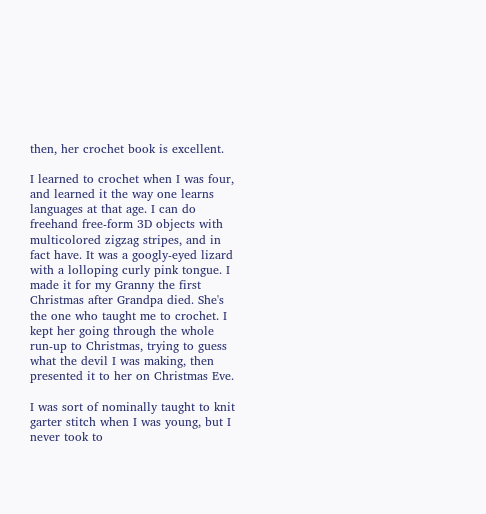then, her crochet book is excellent.

I learned to crochet when I was four, and learned it the way one learns languages at that age. I can do freehand free-form 3D objects with multicolored zigzag stripes, and in fact have. It was a googly-eyed lizard with a lolloping curly pink tongue. I made it for my Granny the first Christmas after Grandpa died. She's the one who taught me to crochet. I kept her going through the whole run-up to Christmas, trying to guess what the devil I was making, then presented it to her on Christmas Eve.

I was sort of nominally taught to knit garter stitch when I was young, but I never took to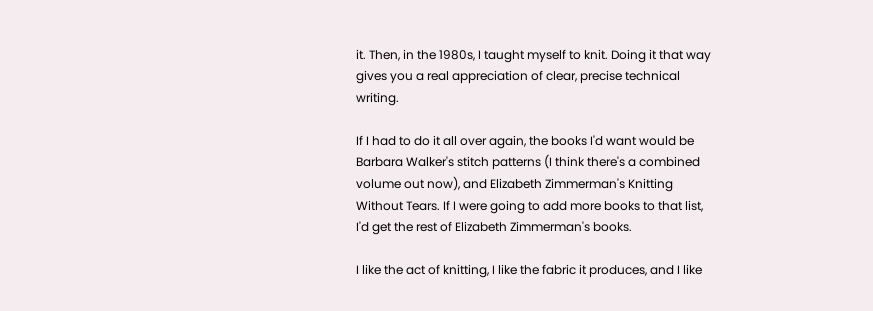it. Then, in the 1980s, I taught myself to knit. Doing it that way gives you a real appreciation of clear, precise technical writing.

If I had to do it all over again, the books I'd want would be Barbara Walker's stitch patterns (I think there's a combined volume out now), and Elizabeth Zimmerman's Knitting Without Tears. If I were going to add more books to that list, I'd get the rest of Elizabeth Zimmerman's books.

I like the act of knitting, I like the fabric it produces, and I like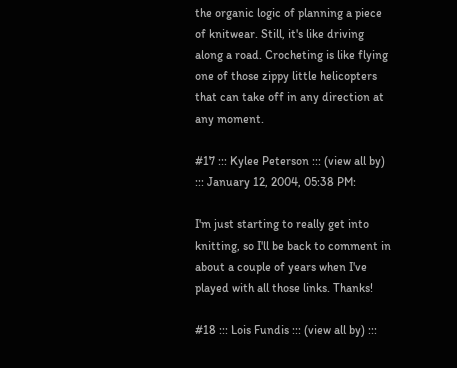the organic logic of planning a piece of knitwear. Still, it's like driving along a road. Crocheting is like flying one of those zippy little helicopters that can take off in any direction at any moment.

#17 ::: Kylee Peterson ::: (view all by) ::: January 12, 2004, 05:38 PM:

I'm just starting to really get into knitting, so I'll be back to comment in about a couple of years when I've played with all those links. Thanks!

#18 ::: Lois Fundis ::: (view all by) :::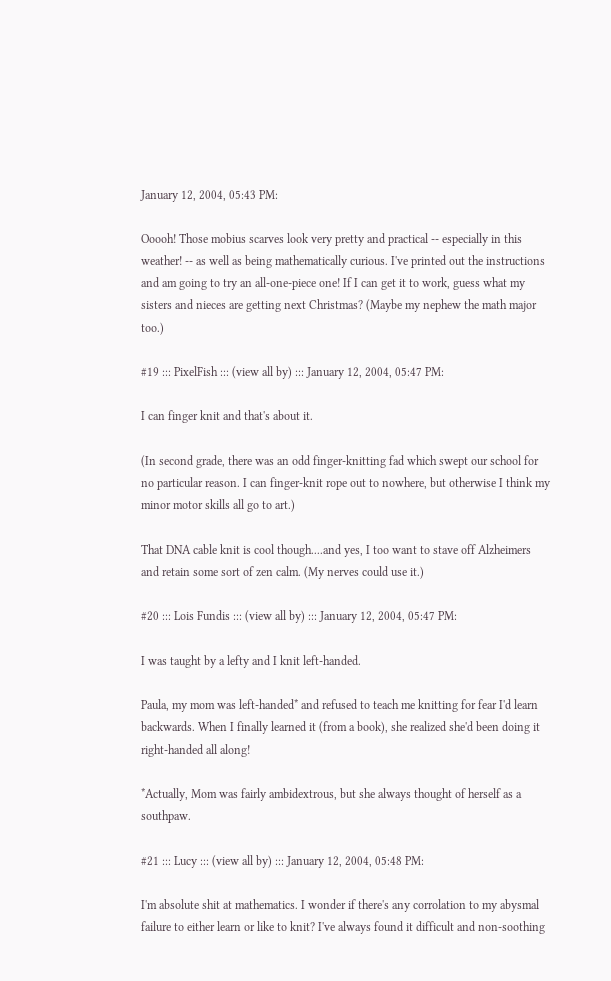January 12, 2004, 05:43 PM:

Ooooh! Those mobius scarves look very pretty and practical -- especially in this weather! -- as well as being mathematically curious. I've printed out the instructions and am going to try an all-one-piece one! If I can get it to work, guess what my sisters and nieces are getting next Christmas? (Maybe my nephew the math major too.)

#19 ::: PixelFish ::: (view all by) ::: January 12, 2004, 05:47 PM:

I can finger knit and that's about it.

(In second grade, there was an odd finger-knitting fad which swept our school for no particular reason. I can finger-knit rope out to nowhere, but otherwise I think my minor motor skills all go to art.)

That DNA cable knit is cool though....and yes, I too want to stave off Alzheimers and retain some sort of zen calm. (My nerves could use it.)

#20 ::: Lois Fundis ::: (view all by) ::: January 12, 2004, 05:47 PM:

I was taught by a lefty and I knit left-handed.

Paula, my mom was left-handed* and refused to teach me knitting for fear I'd learn backwards. When I finally learned it (from a book), she realized she'd been doing it right-handed all along!

*Actually, Mom was fairly ambidextrous, but she always thought of herself as a southpaw.

#21 ::: Lucy ::: (view all by) ::: January 12, 2004, 05:48 PM:

I'm absolute shit at mathematics. I wonder if there's any corrolation to my abysmal failure to either learn or like to knit? I've always found it difficult and non-soothing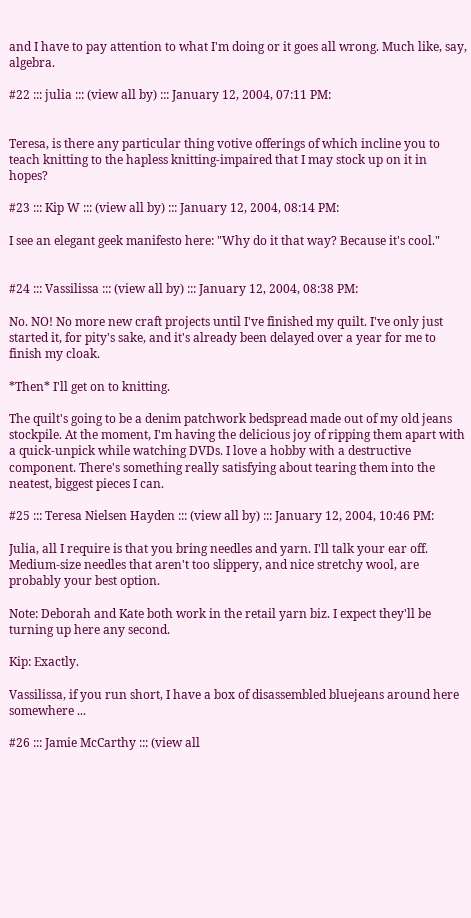and I have to pay attention to what I'm doing or it goes all wrong. Much like, say, algebra.

#22 ::: julia ::: (view all by) ::: January 12, 2004, 07:11 PM:


Teresa, is there any particular thing votive offerings of which incline you to teach knitting to the hapless knitting-impaired that I may stock up on it in hopes?

#23 ::: Kip W ::: (view all by) ::: January 12, 2004, 08:14 PM:

I see an elegant geek manifesto here: "Why do it that way? Because it's cool."


#24 ::: Vassilissa ::: (view all by) ::: January 12, 2004, 08:38 PM:

No. NO! No more new craft projects until I've finished my quilt. I've only just started it, for pity's sake, and it's already been delayed over a year for me to finish my cloak.

*Then* I'll get on to knitting.

The quilt's going to be a denim patchwork bedspread made out of my old jeans stockpile. At the moment, I'm having the delicious joy of ripping them apart with a quick-unpick while watching DVDs. I love a hobby with a destructive component. There's something really satisfying about tearing them into the neatest, biggest pieces I can.

#25 ::: Teresa Nielsen Hayden ::: (view all by) ::: January 12, 2004, 10:46 PM:

Julia, all I require is that you bring needles and yarn. I'll talk your ear off. Medium-size needles that aren't too slippery, and nice stretchy wool, are probably your best option.

Note: Deborah and Kate both work in the retail yarn biz. I expect they'll be turning up here any second.

Kip: Exactly.

Vassilissa, if you run short, I have a box of disassembled bluejeans around here somewhere ...

#26 ::: Jamie McCarthy ::: (view all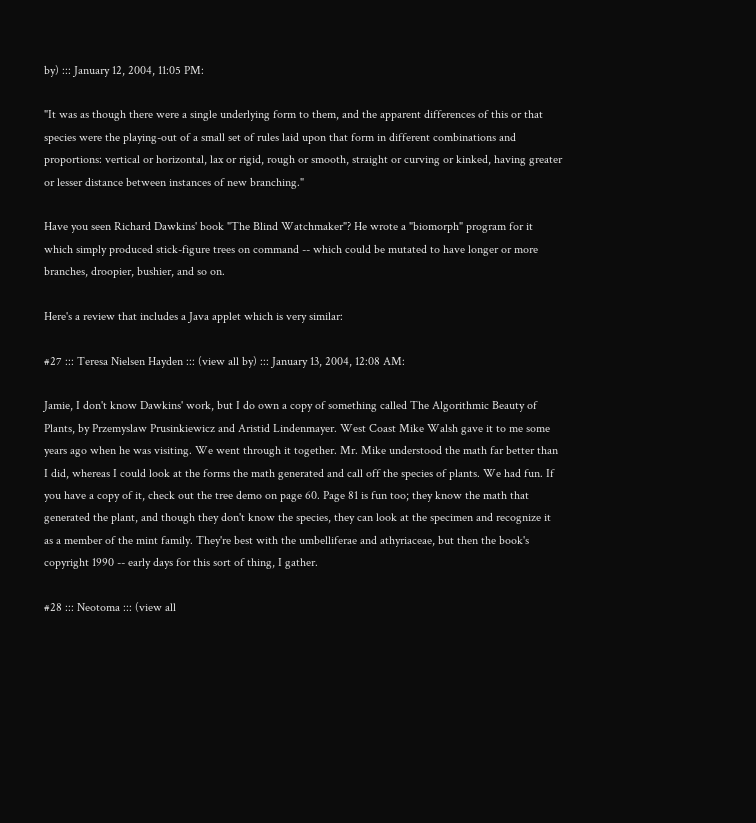by) ::: January 12, 2004, 11:05 PM:

"It was as though there were a single underlying form to them, and the apparent differences of this or that species were the playing-out of a small set of rules laid upon that form in different combinations and proportions: vertical or horizontal, lax or rigid, rough or smooth, straight or curving or kinked, having greater or lesser distance between instances of new branching."

Have you seen Richard Dawkins' book "The Blind Watchmaker"? He wrote a "biomorph" program for it which simply produced stick-figure trees on command -- which could be mutated to have longer or more branches, droopier, bushier, and so on.

Here's a review that includes a Java applet which is very similar:

#27 ::: Teresa Nielsen Hayden ::: (view all by) ::: January 13, 2004, 12:08 AM:

Jamie, I don't know Dawkins' work, but I do own a copy of something called The Algorithmic Beauty of Plants, by Przemyslaw Prusinkiewicz and Aristid Lindenmayer. West Coast Mike Walsh gave it to me some years ago when he was visiting. We went through it together. Mr. Mike understood the math far better than I did, whereas I could look at the forms the math generated and call off the species of plants. We had fun. If you have a copy of it, check out the tree demo on page 60. Page 81 is fun too; they know the math that generated the plant, and though they don't know the species, they can look at the specimen and recognize it as a member of the mint family. They're best with the umbelliferae and athyriaceae, but then the book's copyright 1990 -- early days for this sort of thing, I gather.

#28 ::: Neotoma ::: (view all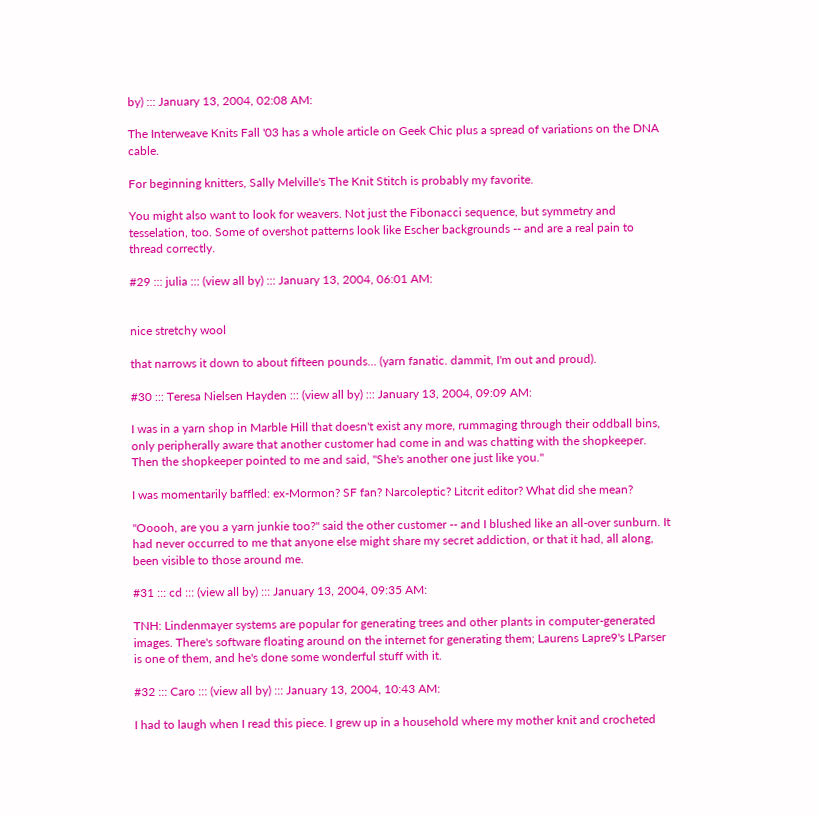by) ::: January 13, 2004, 02:08 AM:

The Interweave Knits Fall '03 has a whole article on Geek Chic plus a spread of variations on the DNA cable.

For beginning knitters, Sally Melville's The Knit Stitch is probably my favorite.

You might also want to look for weavers. Not just the Fibonacci sequence, but symmetry and tesselation, too. Some of overshot patterns look like Escher backgrounds -- and are a real pain to thread correctly.

#29 ::: julia ::: (view all by) ::: January 13, 2004, 06:01 AM:


nice stretchy wool

that narrows it down to about fifteen pounds... (yarn fanatic. dammit, I'm out and proud).

#30 ::: Teresa Nielsen Hayden ::: (view all by) ::: January 13, 2004, 09:09 AM:

I was in a yarn shop in Marble Hill that doesn't exist any more, rummaging through their oddball bins, only peripherally aware that another customer had come in and was chatting with the shopkeeper. Then the shopkeeper pointed to me and said, "She's another one just like you."

I was momentarily baffled: ex-Mormon? SF fan? Narcoleptic? Litcrit editor? What did she mean?

"Ooooh, are you a yarn junkie too?" said the other customer -- and I blushed like an all-over sunburn. It had never occurred to me that anyone else might share my secret addiction, or that it had, all along, been visible to those around me.

#31 ::: cd ::: (view all by) ::: January 13, 2004, 09:35 AM:

TNH: Lindenmayer systems are popular for generating trees and other plants in computer-generated images. There's software floating around on the internet for generating them; Laurens Lapre9's LParser is one of them, and he's done some wonderful stuff with it.

#32 ::: Caro ::: (view all by) ::: January 13, 2004, 10:43 AM:

I had to laugh when I read this piece. I grew up in a household where my mother knit and crocheted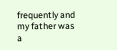frequently and my father was a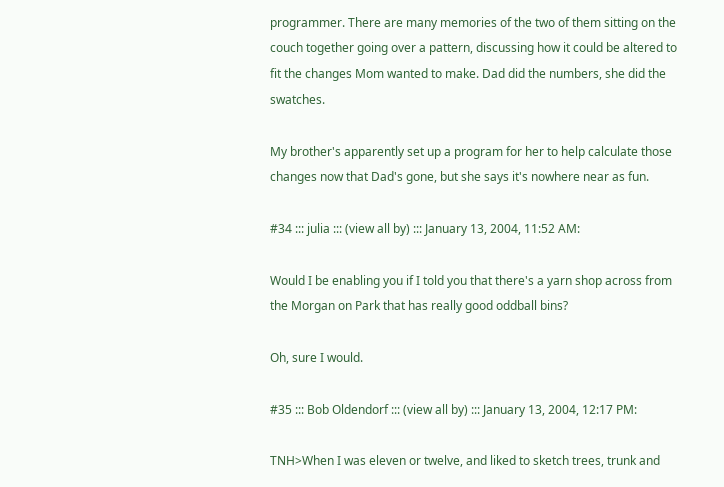programmer. There are many memories of the two of them sitting on the couch together going over a pattern, discussing how it could be altered to fit the changes Mom wanted to make. Dad did the numbers, she did the swatches.

My brother's apparently set up a program for her to help calculate those changes now that Dad's gone, but she says it's nowhere near as fun.

#34 ::: julia ::: (view all by) ::: January 13, 2004, 11:52 AM:

Would I be enabling you if I told you that there's a yarn shop across from the Morgan on Park that has really good oddball bins?

Oh, sure I would.

#35 ::: Bob Oldendorf ::: (view all by) ::: January 13, 2004, 12:17 PM:

TNH>When I was eleven or twelve, and liked to sketch trees, trunk and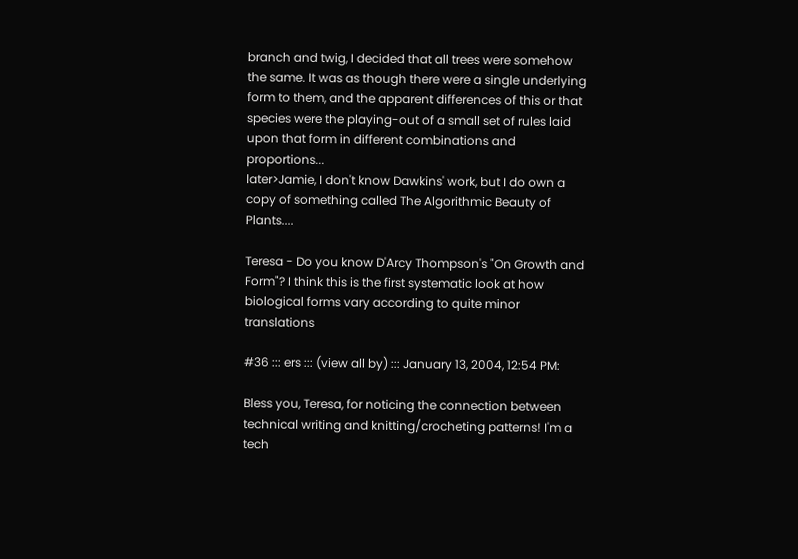branch and twig, I decided that all trees were somehow the same. It was as though there were a single underlying form to them, and the apparent differences of this or that species were the playing-out of a small set of rules laid upon that form in different combinations and proportions...
later>Jamie, I don't know Dawkins' work, but I do own a copy of something called The Algorithmic Beauty of Plants....

Teresa - Do you know D'Arcy Thompson's "On Growth and Form"? I think this is the first systematic look at how biological forms vary according to quite minor translations

#36 ::: ers ::: (view all by) ::: January 13, 2004, 12:54 PM:

Bless you, Teresa, for noticing the connection between technical writing and knitting/crocheting patterns! I'm a tech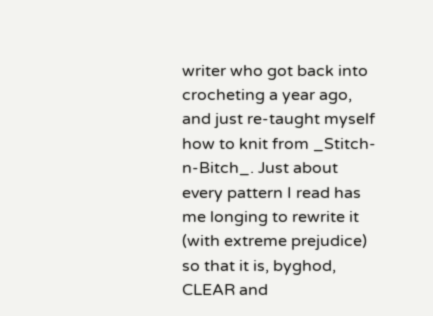writer who got back into crocheting a year ago, and just re-taught myself how to knit from _Stitch-n-Bitch_. Just about every pattern I read has me longing to rewrite it (with extreme prejudice) so that it is, byghod, CLEAR and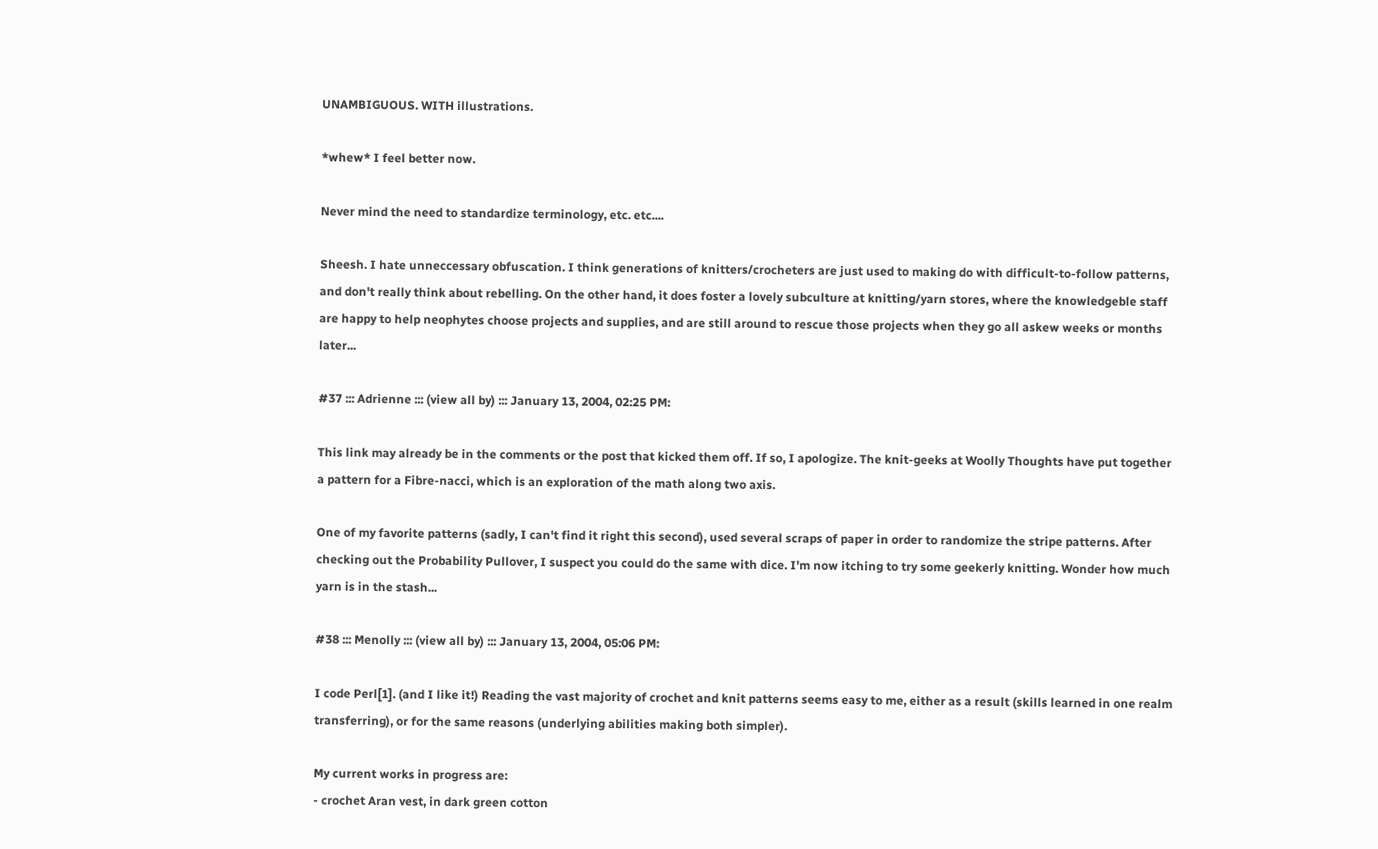UNAMBIGUOUS. WITH illustrations.

*whew* I feel better now.

Never mind the need to standardize terminology, etc. etc....

Sheesh. I hate unneccessary obfuscation. I think generations of knitters/crocheters are just used to making do with difficult-to-follow patterns, and don't really think about rebelling. On the other hand, it does foster a lovely subculture at knitting/yarn stores, where the knowledgeble staff are happy to help neophytes choose projects and supplies, and are still around to rescue those projects when they go all askew weeks or months later...

#37 ::: Adrienne ::: (view all by) ::: January 13, 2004, 02:25 PM:

This link may already be in the comments or the post that kicked them off. If so, I apologize. The knit-geeks at Woolly Thoughts have put together a pattern for a Fibre-nacci, which is an exploration of the math along two axis.

One of my favorite patterns (sadly, I can't find it right this second), used several scraps of paper in order to randomize the stripe patterns. After checking out the Probability Pullover, I suspect you could do the same with dice. I'm now itching to try some geekerly knitting. Wonder how much yarn is in the stash...

#38 ::: Menolly ::: (view all by) ::: January 13, 2004, 05:06 PM:

I code Perl[1]. (and I like it!) Reading the vast majority of crochet and knit patterns seems easy to me, either as a result (skills learned in one realm transferring), or for the same reasons (underlying abilities making both simpler).

My current works in progress are:
- crochet Aran vest, in dark green cotton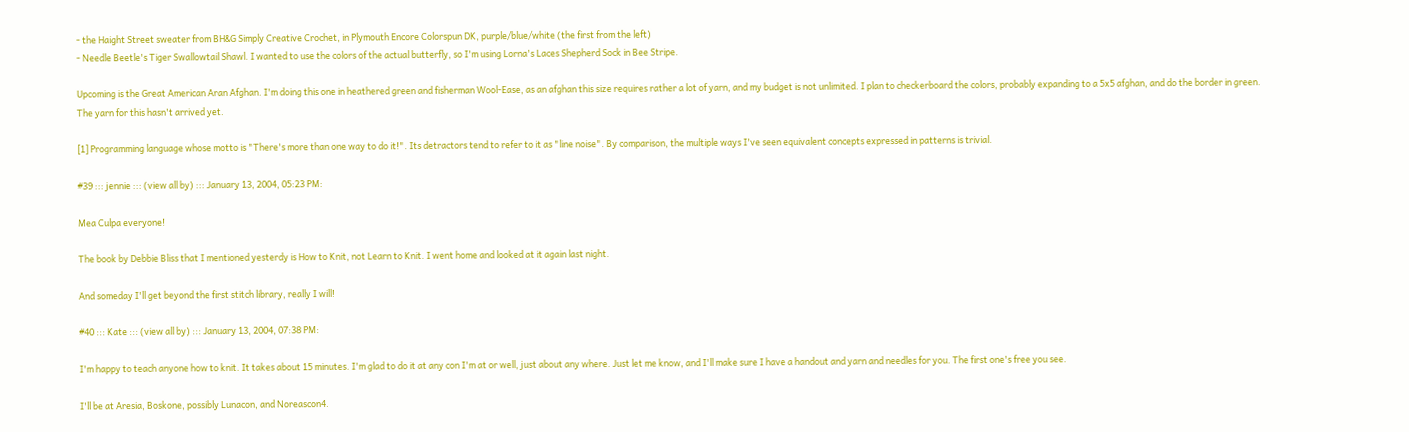- the Haight Street sweater from BH&G Simply Creative Crochet, in Plymouth Encore Colorspun DK, purple/blue/white (the first from the left)
- Needle Beetle's Tiger Swallowtail Shawl. I wanted to use the colors of the actual butterfly, so I'm using Lorna's Laces Shepherd Sock in Bee Stripe.

Upcoming is the Great American Aran Afghan. I'm doing this one in heathered green and fisherman Wool-Ease, as an afghan this size requires rather a lot of yarn, and my budget is not unlimited. I plan to checkerboard the colors, probably expanding to a 5x5 afghan, and do the border in green. The yarn for this hasn't arrived yet.

[1] Programming language whose motto is "There's more than one way to do it!". Its detractors tend to refer to it as "line noise". By comparison, the multiple ways I've seen equivalent concepts expressed in patterns is trivial.

#39 ::: jennie ::: (view all by) ::: January 13, 2004, 05:23 PM:

Mea Culpa everyone!

The book by Debbie Bliss that I mentioned yesterdy is How to Knit, not Learn to Knit. I went home and looked at it again last night.

And someday I'll get beyond the first stitch library, really I will!

#40 ::: Kate ::: (view all by) ::: January 13, 2004, 07:38 PM:

I'm happy to teach anyone how to knit. It takes about 15 minutes. I'm glad to do it at any con I'm at or well, just about any where. Just let me know, and I'll make sure I have a handout and yarn and needles for you. The first one's free you see.

I'll be at Aresia, Boskone, possibly Lunacon, and Noreascon4.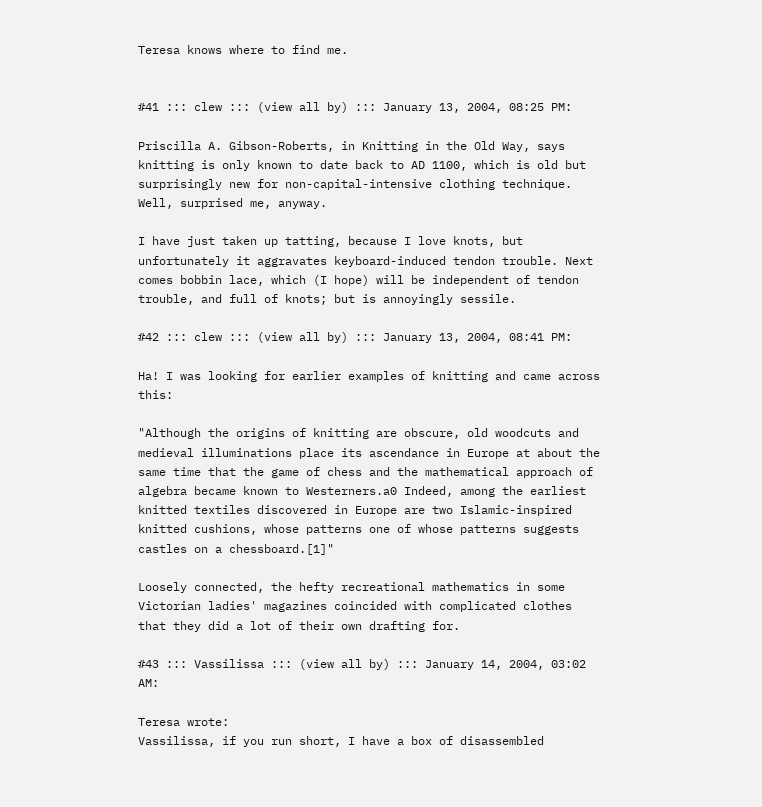Teresa knows where to find me.


#41 ::: clew ::: (view all by) ::: January 13, 2004, 08:25 PM:

Priscilla A. Gibson-Roberts, in Knitting in the Old Way, says knitting is only known to date back to AD 1100, which is old but surprisingly new for non-capital-intensive clothing technique. Well, surprised me, anyway.

I have just taken up tatting, because I love knots, but unfortunately it aggravates keyboard-induced tendon trouble. Next comes bobbin lace, which (I hope) will be independent of tendon trouble, and full of knots; but is annoyingly sessile.

#42 ::: clew ::: (view all by) ::: January 13, 2004, 08:41 PM:

Ha! I was looking for earlier examples of knitting and came across this:

"Although the origins of knitting are obscure, old woodcuts and medieval illuminations place its ascendance in Europe at about the same time that the game of chess and the mathematical approach of algebra became known to Westerners.a0 Indeed, among the earliest knitted textiles discovered in Europe are two Islamic-inspired knitted cushions, whose patterns one of whose patterns suggests castles on a chessboard.[1]"

Loosely connected, the hefty recreational mathematics in some Victorian ladies' magazines coincided with complicated clothes that they did a lot of their own drafting for.

#43 ::: Vassilissa ::: (view all by) ::: January 14, 2004, 03:02 AM:

Teresa wrote:
Vassilissa, if you run short, I have a box of disassembled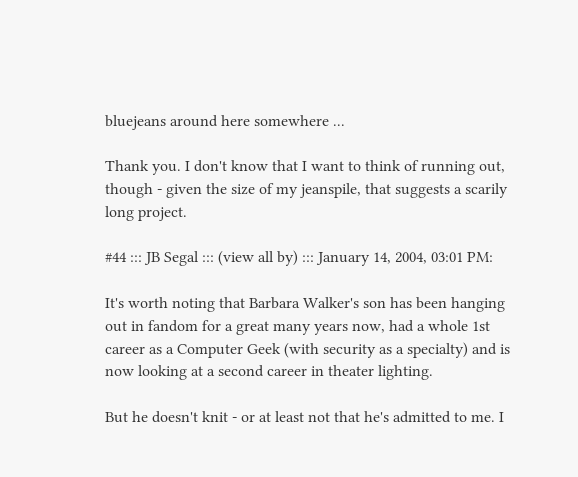bluejeans around here somewhere ...

Thank you. I don't know that I want to think of running out, though - given the size of my jeanspile, that suggests a scarily long project.

#44 ::: JB Segal ::: (view all by) ::: January 14, 2004, 03:01 PM:

It's worth noting that Barbara Walker's son has been hanging out in fandom for a great many years now, had a whole 1st career as a Computer Geek (with security as a specialty) and is now looking at a second career in theater lighting.

But he doesn't knit - or at least not that he's admitted to me. I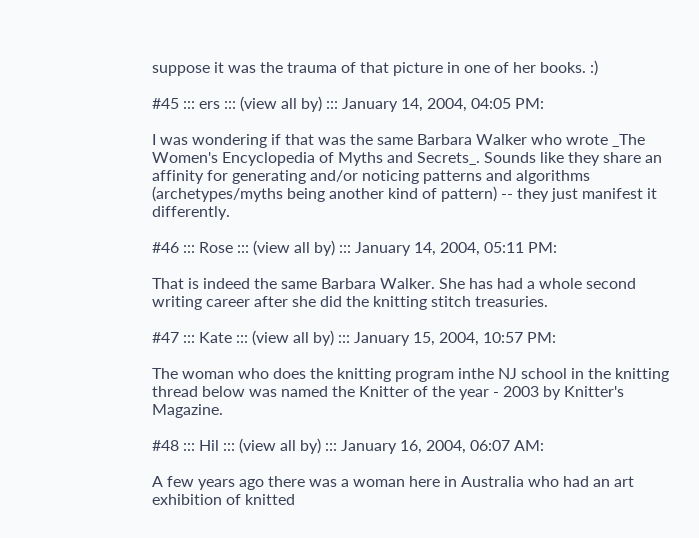suppose it was the trauma of that picture in one of her books. :)

#45 ::: ers ::: (view all by) ::: January 14, 2004, 04:05 PM:

I was wondering if that was the same Barbara Walker who wrote _The Women's Encyclopedia of Myths and Secrets_. Sounds like they share an affinity for generating and/or noticing patterns and algorithms (archetypes/myths being another kind of pattern) -- they just manifest it differently.

#46 ::: Rose ::: (view all by) ::: January 14, 2004, 05:11 PM:

That is indeed the same Barbara Walker. She has had a whole second writing career after she did the knitting stitch treasuries.

#47 ::: Kate ::: (view all by) ::: January 15, 2004, 10:57 PM:

The woman who does the knitting program inthe NJ school in the knitting thread below was named the Knitter of the year - 2003 by Knitter's Magazine.

#48 ::: Hil ::: (view all by) ::: January 16, 2004, 06:07 AM:

A few years ago there was a woman here in Australia who had an art exhibition of knitted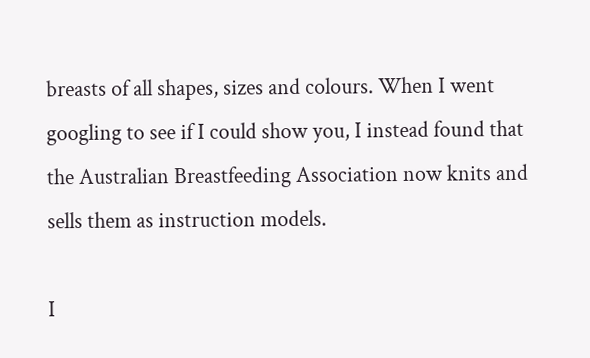breasts of all shapes, sizes and colours. When I went googling to see if I could show you, I instead found that the Australian Breastfeeding Association now knits and sells them as instruction models.

I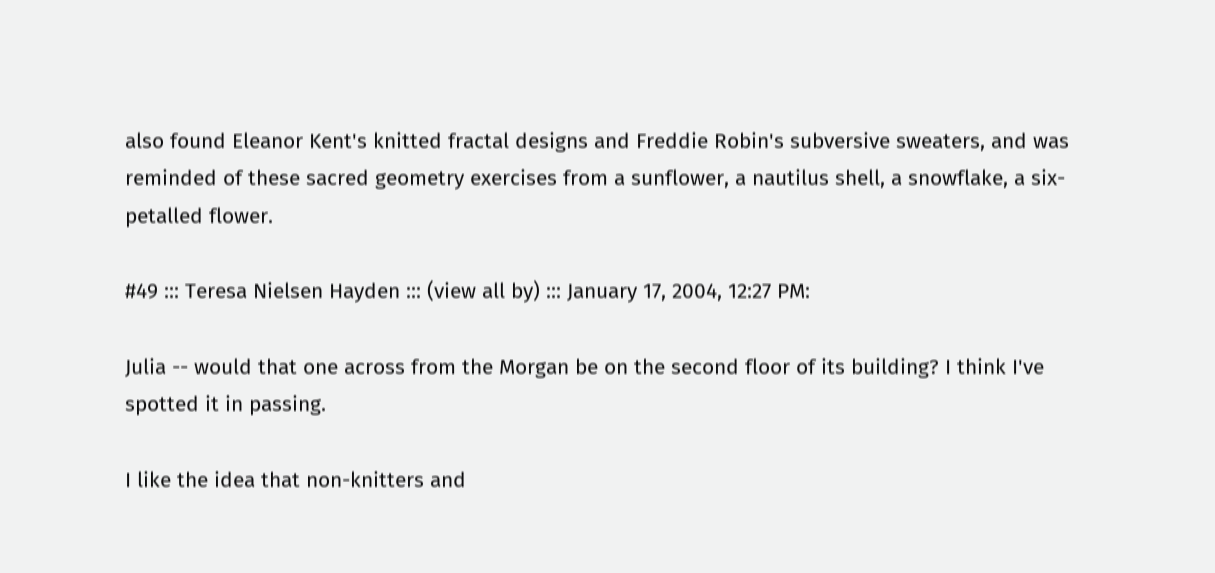also found Eleanor Kent's knitted fractal designs and Freddie Robin's subversive sweaters, and was reminded of these sacred geometry exercises from a sunflower, a nautilus shell, a snowflake, a six-petalled flower.

#49 ::: Teresa Nielsen Hayden ::: (view all by) ::: January 17, 2004, 12:27 PM:

Julia -- would that one across from the Morgan be on the second floor of its building? I think I've spotted it in passing.

I like the idea that non-knitters and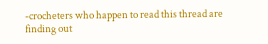-crocheters who happen to read this thread are finding out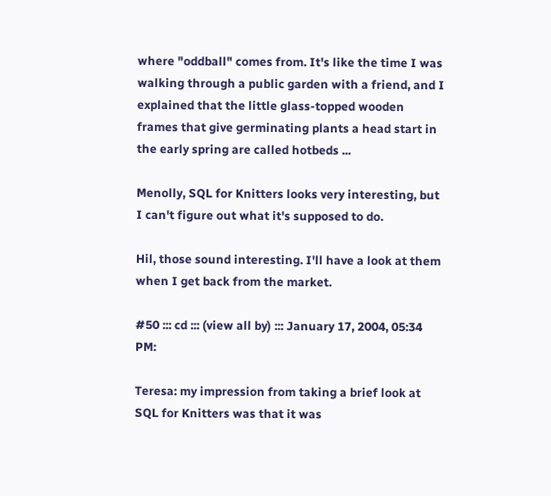where "oddball" comes from. It's like the time I was walking through a public garden with a friend, and I explained that the little glass-topped wooden frames that give germinating plants a head start in the early spring are called hotbeds ...

Menolly, SQL for Knitters looks very interesting, but I can't figure out what it's supposed to do.

Hil, those sound interesting. I'll have a look at them when I get back from the market.

#50 ::: cd ::: (view all by) ::: January 17, 2004, 05:34 PM:

Teresa: my impression from taking a brief look at SQL for Knitters was that it was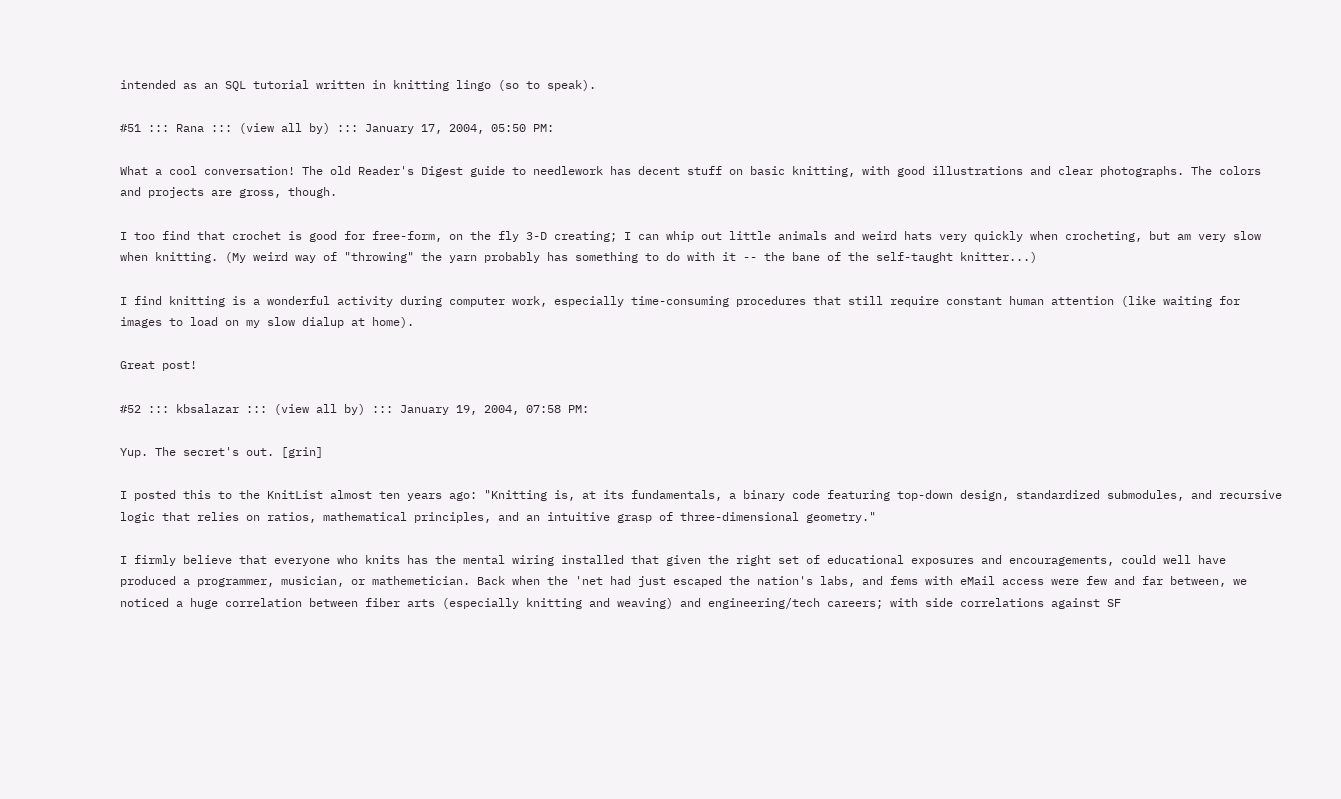intended as an SQL tutorial written in knitting lingo (so to speak).

#51 ::: Rana ::: (view all by) ::: January 17, 2004, 05:50 PM:

What a cool conversation! The old Reader's Digest guide to needlework has decent stuff on basic knitting, with good illustrations and clear photographs. The colors and projects are gross, though.

I too find that crochet is good for free-form, on the fly 3-D creating; I can whip out little animals and weird hats very quickly when crocheting, but am very slow when knitting. (My weird way of "throwing" the yarn probably has something to do with it -- the bane of the self-taught knitter...)

I find knitting is a wonderful activity during computer work, especially time-consuming procedures that still require constant human attention (like waiting for images to load on my slow dialup at home).

Great post!

#52 ::: kbsalazar ::: (view all by) ::: January 19, 2004, 07:58 PM:

Yup. The secret's out. [grin]

I posted this to the KnitList almost ten years ago: "Knitting is, at its fundamentals, a binary code featuring top-down design, standardized submodules, and recursive logic that relies on ratios, mathematical principles, and an intuitive grasp of three-dimensional geometry."

I firmly believe that everyone who knits has the mental wiring installed that given the right set of educational exposures and encouragements, could well have produced a programmer, musician, or mathemetician. Back when the 'net had just escaped the nation's labs, and fems with eMail access were few and far between, we noticed a huge correlation between fiber arts (especially knitting and weaving) and engineering/tech careers; with side correlations against SF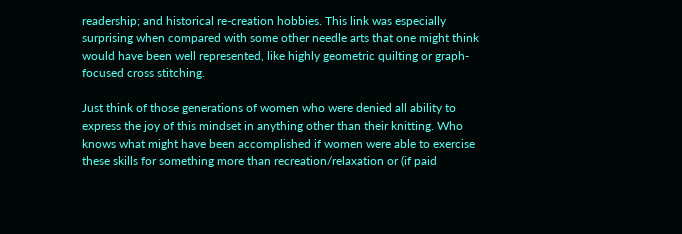readership; and historical re-creation hobbies. This link was especially surprising when compared with some other needle arts that one might think would have been well represented, like highly geometric quilting or graph-focused cross stitching.

Just think of those generations of women who were denied all ability to express the joy of this mindset in anything other than their knitting. Who knows what might have been accomplished if women were able to exercise these skills for something more than recreation/relaxation or (if paid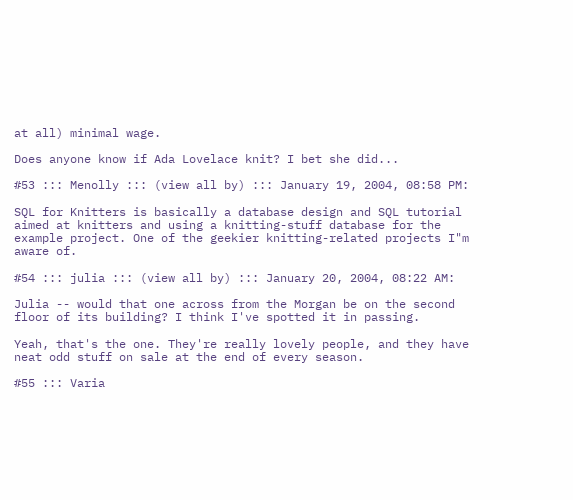at all) minimal wage.

Does anyone know if Ada Lovelace knit? I bet she did...

#53 ::: Menolly ::: (view all by) ::: January 19, 2004, 08:58 PM:

SQL for Knitters is basically a database design and SQL tutorial aimed at knitters and using a knitting-stuff database for the example project. One of the geekier knitting-related projects I"m aware of.

#54 ::: julia ::: (view all by) ::: January 20, 2004, 08:22 AM:

Julia -- would that one across from the Morgan be on the second floor of its building? I think I've spotted it in passing.

Yeah, that's the one. They're really lovely people, and they have neat odd stuff on sale at the end of every season.

#55 ::: Varia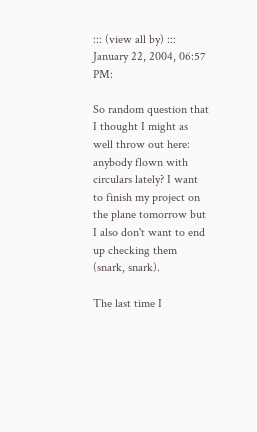::: (view all by) ::: January 22, 2004, 06:57 PM:

So random question that I thought I might as well throw out here: anybody flown with circulars lately? I want to finish my project on the plane tomorrow but I also don't want to end up checking them (snark, snark).

The last time I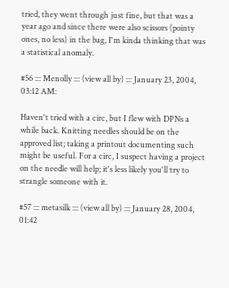tried, they went through just fine, but that was a year ago and since there were also scissors (pointy ones, no less) in the bag, I'm kinda thinking that was a statistical anomaly.

#56 ::: Menolly ::: (view all by) ::: January 23, 2004, 03:12 AM:

Haven't tried with a circ, but I flew with DPNs a while back. Knitting needles should be on the approved list; taking a printout documenting such might be useful. For a circ, I suspect having a project on the needle will help; it's less likely you'll try to strangle someone with it.

#57 ::: metasilk ::: (view all by) ::: January 28, 2004, 01:42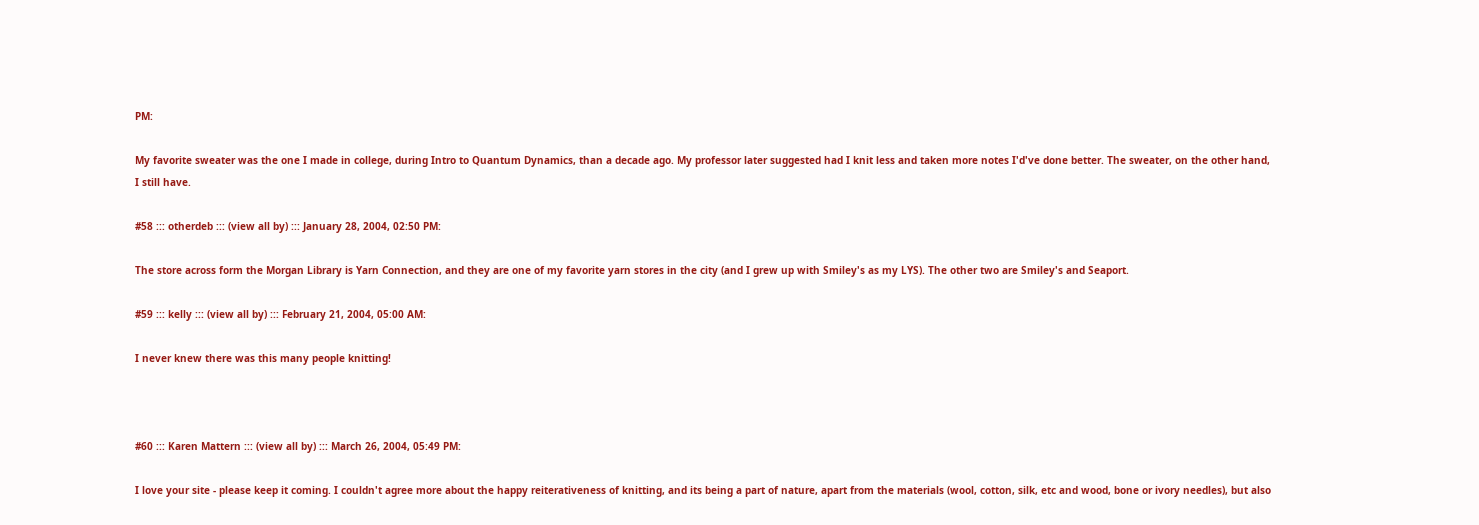PM:

My favorite sweater was the one I made in college, during Intro to Quantum Dynamics, than a decade ago. My professor later suggested had I knit less and taken more notes I'd've done better. The sweater, on the other hand, I still have.

#58 ::: otherdeb ::: (view all by) ::: January 28, 2004, 02:50 PM:

The store across form the Morgan Library is Yarn Connection, and they are one of my favorite yarn stores in the city (and I grew up with Smiley's as my LYS). The other two are Smiley's and Seaport.

#59 ::: kelly ::: (view all by) ::: February 21, 2004, 05:00 AM:

I never knew there was this many people knitting!



#60 ::: Karen Mattern ::: (view all by) ::: March 26, 2004, 05:49 PM:

I love your site - please keep it coming. I couldn't agree more about the happy reiterativeness of knitting, and its being a part of nature, apart from the materials (wool, cotton, silk, etc and wood, bone or ivory needles), but also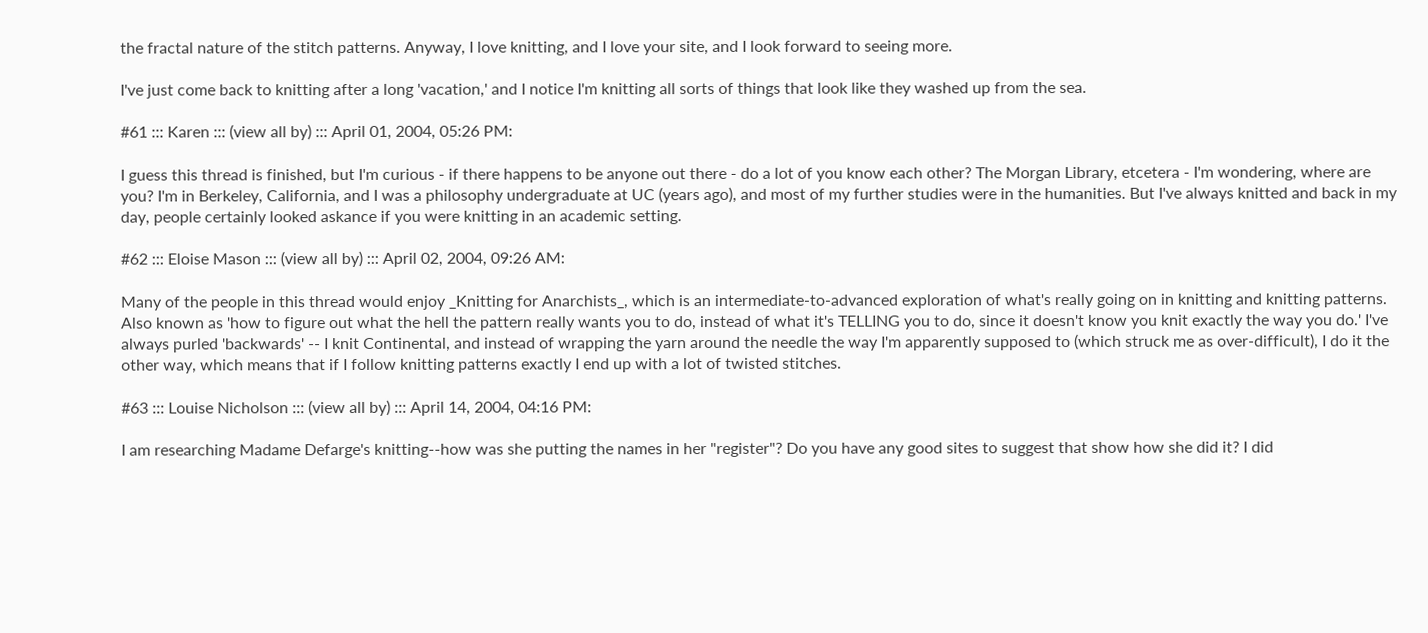the fractal nature of the stitch patterns. Anyway, I love knitting, and I love your site, and I look forward to seeing more.

I've just come back to knitting after a long 'vacation,' and I notice I'm knitting all sorts of things that look like they washed up from the sea.

#61 ::: Karen ::: (view all by) ::: April 01, 2004, 05:26 PM:

I guess this thread is finished, but I'm curious - if there happens to be anyone out there - do a lot of you know each other? The Morgan Library, etcetera - I'm wondering, where are you? I'm in Berkeley, California, and I was a philosophy undergraduate at UC (years ago), and most of my further studies were in the humanities. But I've always knitted and back in my day, people certainly looked askance if you were knitting in an academic setting.

#62 ::: Eloise Mason ::: (view all by) ::: April 02, 2004, 09:26 AM:

Many of the people in this thread would enjoy _Knitting for Anarchists_, which is an intermediate-to-advanced exploration of what's really going on in knitting and knitting patterns. Also known as 'how to figure out what the hell the pattern really wants you to do, instead of what it's TELLING you to do, since it doesn't know you knit exactly the way you do.' I've always purled 'backwards' -- I knit Continental, and instead of wrapping the yarn around the needle the way I'm apparently supposed to (which struck me as over-difficult), I do it the other way, which means that if I follow knitting patterns exactly I end up with a lot of twisted stitches.

#63 ::: Louise Nicholson ::: (view all by) ::: April 14, 2004, 04:16 PM:

I am researching Madame Defarge's knitting--how was she putting the names in her "register"? Do you have any good sites to suggest that show how she did it? I did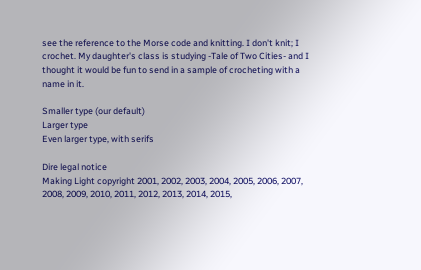see the reference to the Morse code and knitting. I don't knit; I crochet. My daughter's class is studying -Tale of Two Cities- and I thought it would be fun to send in a sample of crocheting with a name in it.

Smaller type (our default)
Larger type
Even larger type, with serifs

Dire legal notice
Making Light copyright 2001, 2002, 2003, 2004, 2005, 2006, 2007, 2008, 2009, 2010, 2011, 2012, 2013, 2014, 2015,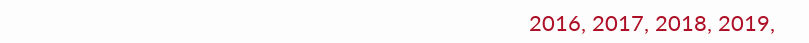2016, 2017, 2018, 2019,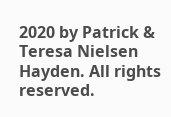2020 by Patrick & Teresa Nielsen Hayden. All rights reserved.